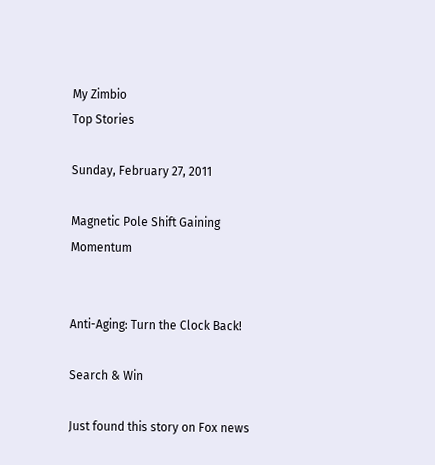My Zimbio
Top Stories

Sunday, February 27, 2011

Magnetic Pole Shift Gaining Momentum


Anti-Aging: Turn the Clock Back!

Search & Win

Just found this story on Fox news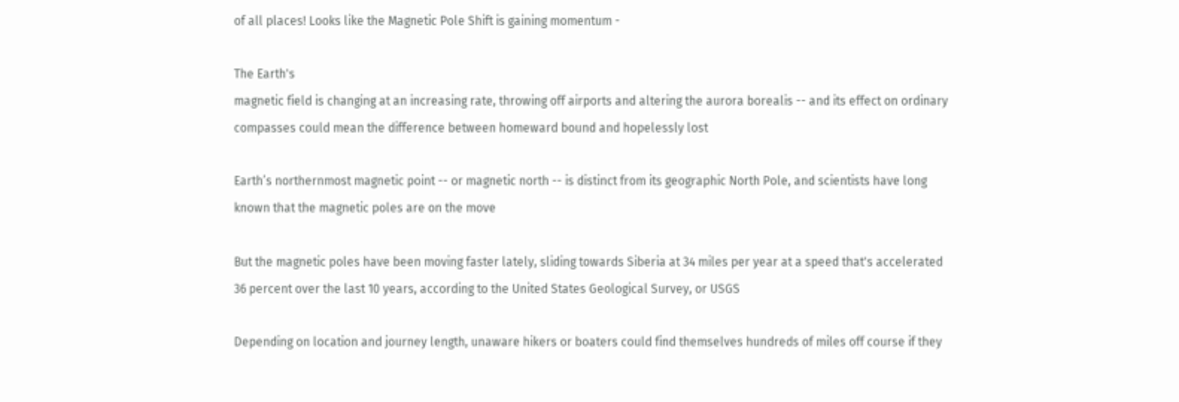of all places! Looks like the Magnetic Pole Shift is gaining momentum -

The Earth's
magnetic field is changing at an increasing rate, throwing off airports and altering the aurora borealis -- and its effect on ordinary compasses could mean the difference between homeward bound and hopelessly lost

Earth’s northernmost magnetic point -- or magnetic north -- is distinct from its geographic North Pole, and scientists have long known that the magnetic poles are on the move

But the magnetic poles have been moving faster lately, sliding towards Siberia at 34 miles per year at a speed that's accelerated 36 percent over the last 10 years, according to the United States Geological Survey, or USGS

Depending on location and journey length, unaware hikers or boaters could find themselves hundreds of miles off course if they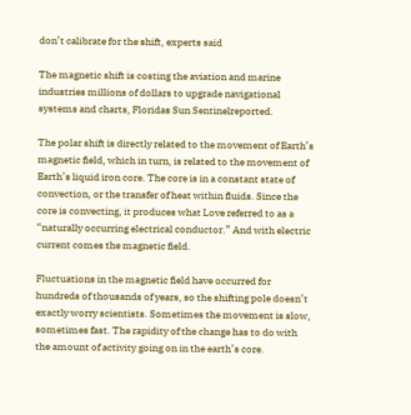don’t calibrate for the shift, experts said

The magnetic shift is costing the aviation and marine industries millions of dollars to upgrade navigational systems and charts, Floridas Sun Sentinelreported.

The polar shift is directly related to the movement of Earth’s magnetic field, which in turn, is related to the movement of Earth’s liquid iron core. The core is in a constant state of convection, or the transfer of heat within fluids. Since the core is convecting, it produces what Love referred to as a “naturally occurring electrical conductor.” And with electric current comes the magnetic field.

Fluctuations in the magnetic field have occurred for hundreds of thousands of years, so the shifting pole doesn’t exactly worry scientists. Sometimes the movement is slow, sometimes fast. The rapidity of the change has to do with the amount of activity going on in the earth’s core.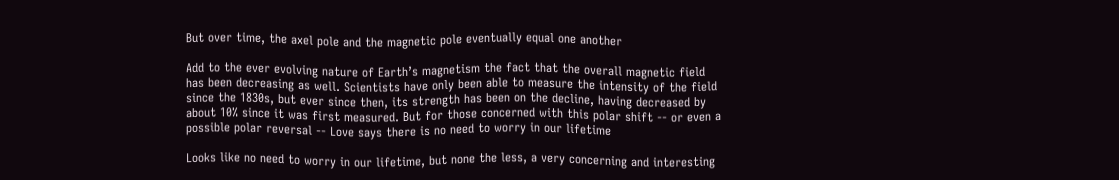But over time, the axel pole and the magnetic pole eventually equal one another

Add to the ever evolving nature of Earth’s magnetism the fact that the overall magnetic field has been decreasing as well. Scientists have only been able to measure the intensity of the field since the 1830s, but ever since then, its strength has been on the decline, having decreased by about 10% since it was first measured. But for those concerned with this polar shift -- or even a possible polar reversal -- Love says there is no need to worry in our lifetime

Looks like no need to worry in our lifetime, but none the less, a very concerning and interesting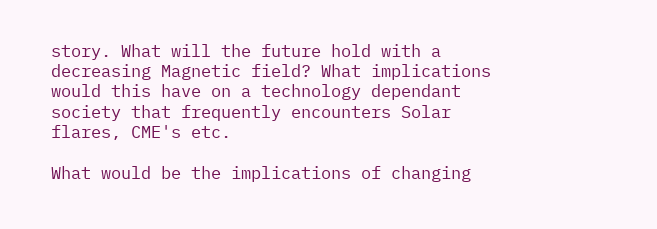story. What will the future hold with a decreasing Magnetic field? What implications would this have on a technology dependant society that frequently encounters Solar flares, CME's etc.

What would be the implications of changing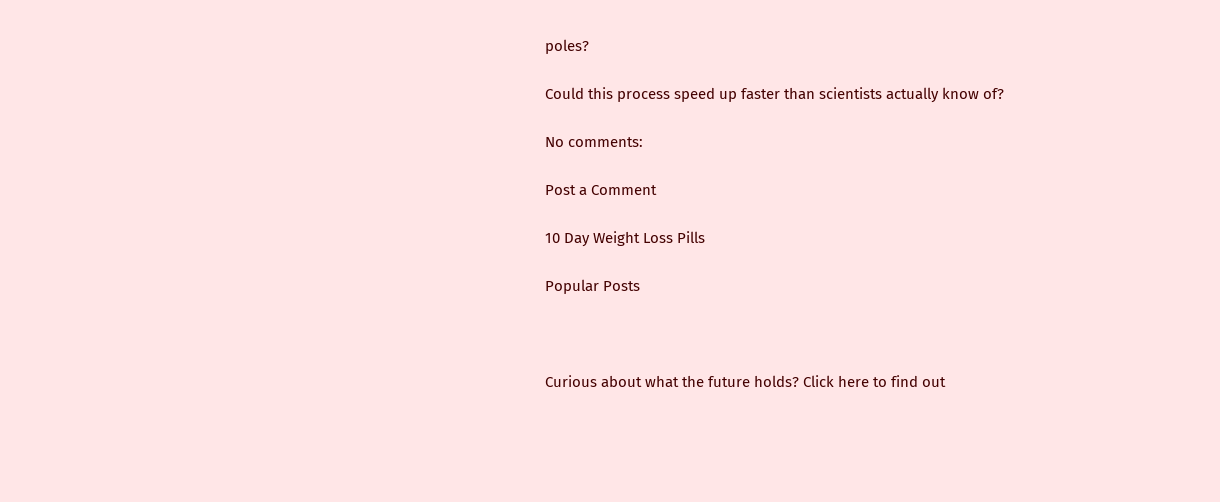poles?

Could this process speed up faster than scientists actually know of?

No comments:

Post a Comment

10 Day Weight Loss Pills

Popular Posts



Curious about what the future holds? Click here to find out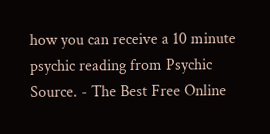how you can receive a 10 minute psychic reading from Psychic Source. - The Best Free Online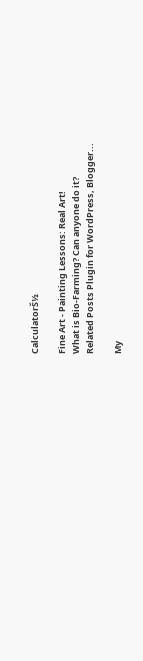CalculatorŠ½

Fine Art - Painting Lessons: Real Art!
What is Bio-Farming? Can anyone do it?
Related Posts Plugin for WordPress, Blogger...

My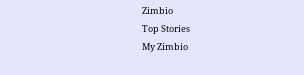Zimbio
Top Stories
My Zimbio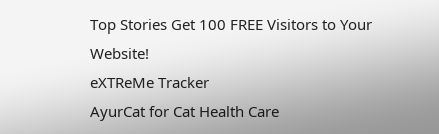Top Stories Get 100 FREE Visitors to Your Website!
eXTReMe Tracker
AyurCat for Cat Health Care